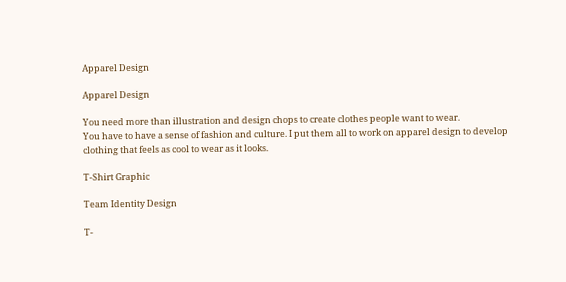Apparel Design

Apparel Design

You need more than illustration and design chops to create clothes people want to wear.
You have to have a sense of fashion and culture. I put them all to work on apparel design to develop clothing that feels as cool to wear as it looks.

T-Shirt Graphic

Team Identity Design

T-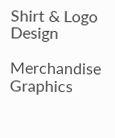Shirt & Logo Design

Merchandise Graphics